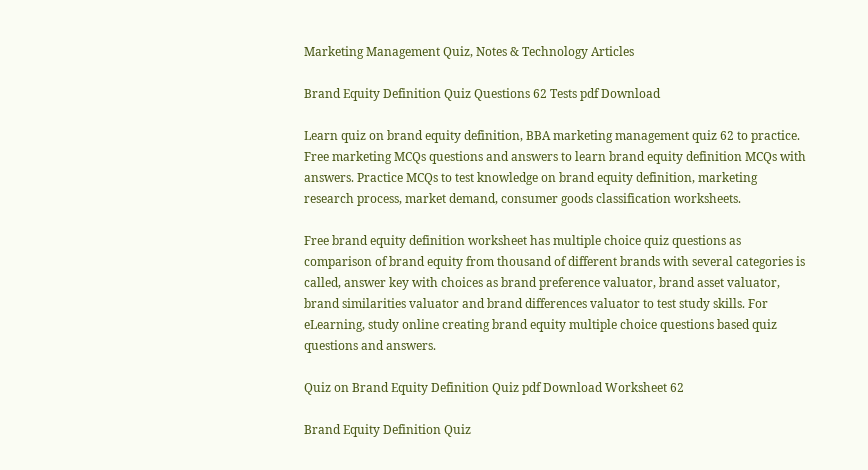Marketing Management Quiz, Notes & Technology Articles

Brand Equity Definition Quiz Questions 62 Tests pdf Download

Learn quiz on brand equity definition, BBA marketing management quiz 62 to practice. Free marketing MCQs questions and answers to learn brand equity definition MCQs with answers. Practice MCQs to test knowledge on brand equity definition, marketing research process, market demand, consumer goods classification worksheets.

Free brand equity definition worksheet has multiple choice quiz questions as comparison of brand equity from thousand of different brands with several categories is called, answer key with choices as brand preference valuator, brand asset valuator, brand similarities valuator and brand differences valuator to test study skills. For eLearning, study online creating brand equity multiple choice questions based quiz questions and answers.

Quiz on Brand Equity Definition Quiz pdf Download Worksheet 62

Brand Equity Definition Quiz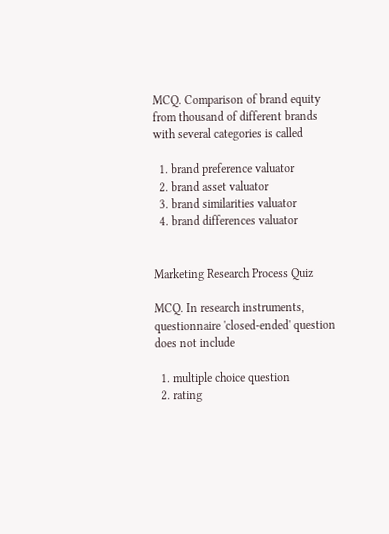MCQ. Comparison of brand equity from thousand of different brands with several categories is called

  1. brand preference valuator
  2. brand asset valuator
  3. brand similarities valuator
  4. brand differences valuator


Marketing Research Process Quiz

MCQ. In research instruments, questionnaire 'closed-ended' question does not include

  1. multiple choice question
  2. rating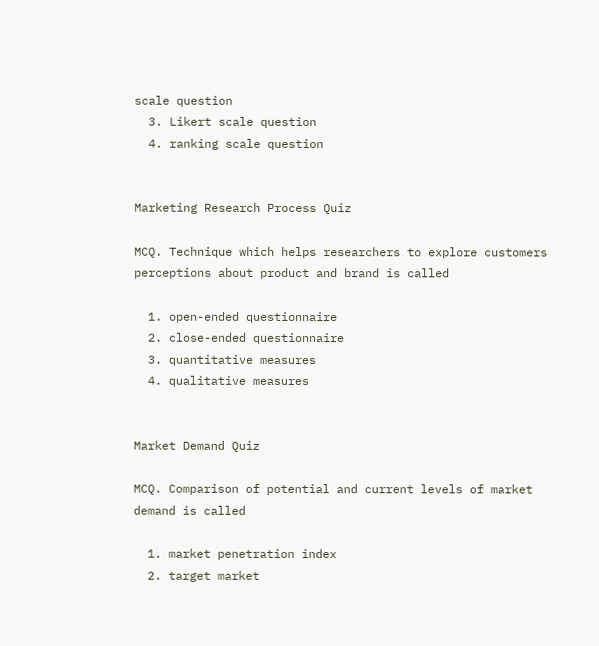scale question
  3. Likert scale question
  4. ranking scale question


Marketing Research Process Quiz

MCQ. Technique which helps researchers to explore customers perceptions about product and brand is called

  1. open-ended questionnaire
  2. close-ended questionnaire
  3. quantitative measures
  4. qualitative measures


Market Demand Quiz

MCQ. Comparison of potential and current levels of market demand is called

  1. market penetration index
  2. target market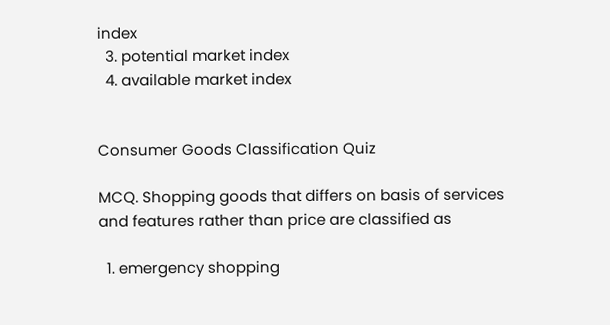index
  3. potential market index
  4. available market index


Consumer Goods Classification Quiz

MCQ. Shopping goods that differs on basis of services and features rather than price are classified as

  1. emergency shopping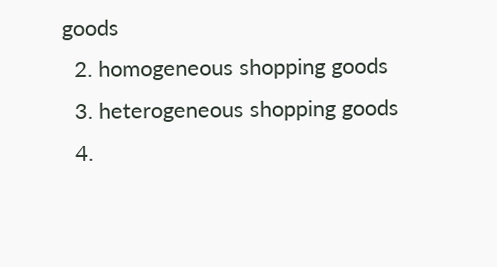goods
  2. homogeneous shopping goods
  3. heterogeneous shopping goods
  4.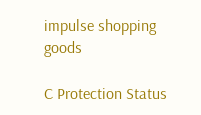impulse shopping goods

C Protection Status